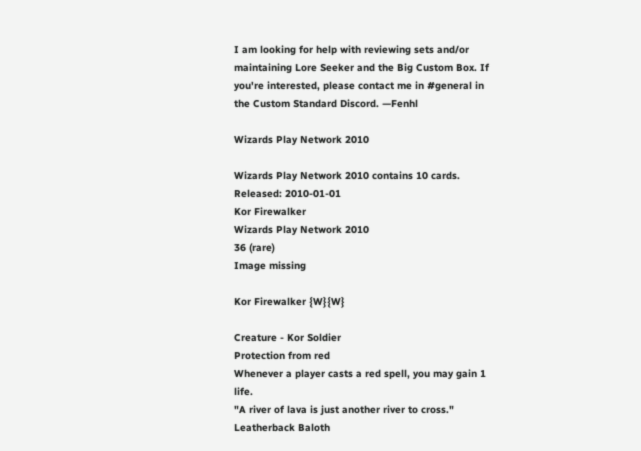I am looking for help with reviewing sets and/or maintaining Lore Seeker and the Big Custom Box. If you're interested, please contact me in #general in the Custom Standard Discord. —Fenhl

Wizards Play Network 2010

Wizards Play Network 2010 contains 10 cards.
Released: 2010-01-01
Kor Firewalker
Wizards Play Network 2010
36 (rare)
Image missing

Kor Firewalker {W}{W}

Creature - Kor Soldier
Protection from red
Whenever a player casts a red spell, you may gain 1 life.
"A river of lava is just another river to cross."
Leatherback Baloth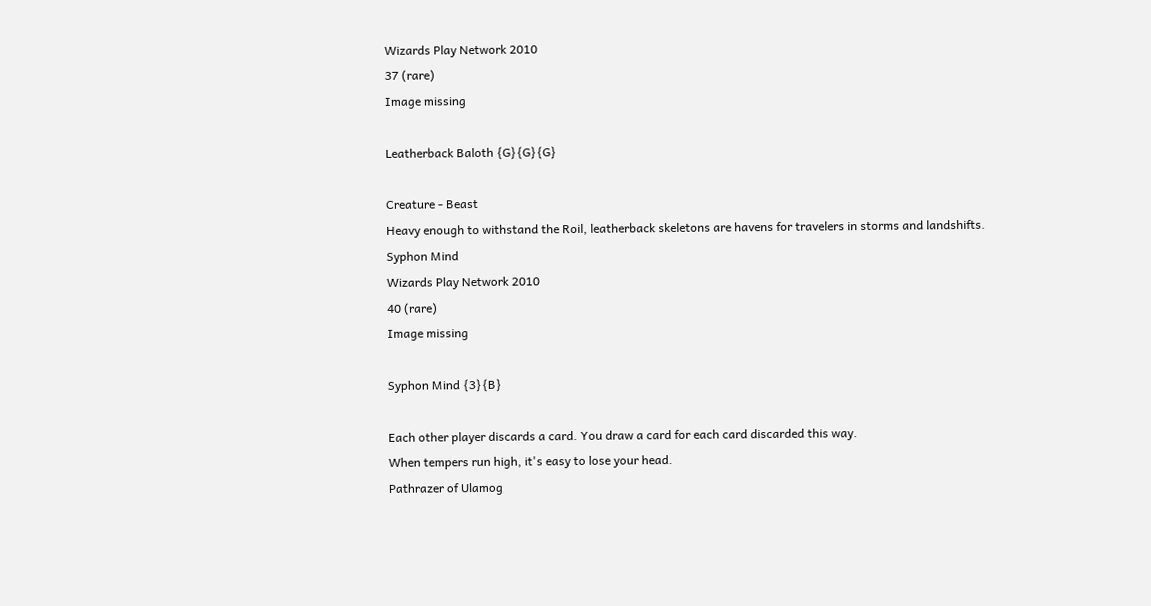Wizards Play Network 2010
37 (rare)
Image missing

Leatherback Baloth {G}{G}{G}

Creature - Beast
Heavy enough to withstand the Roil, leatherback skeletons are havens for travelers in storms and landshifts.
Syphon Mind
Wizards Play Network 2010
40 (rare)
Image missing

Syphon Mind {3}{B}

Each other player discards a card. You draw a card for each card discarded this way.
When tempers run high, it's easy to lose your head.
Pathrazer of Ulamog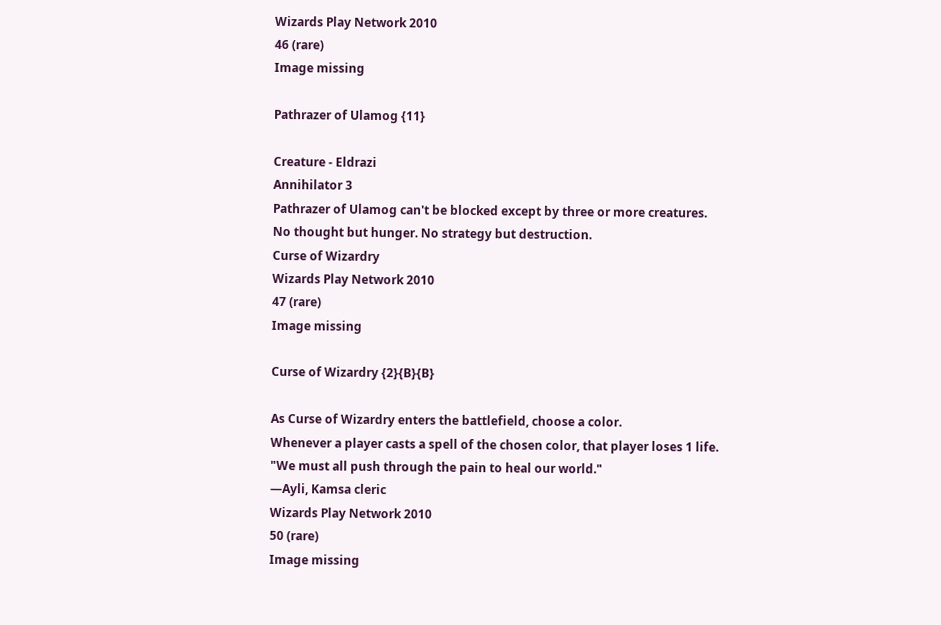Wizards Play Network 2010
46 (rare)
Image missing

Pathrazer of Ulamog {11}

Creature - Eldrazi
Annihilator 3
Pathrazer of Ulamog can't be blocked except by three or more creatures.
No thought but hunger. No strategy but destruction.
Curse of Wizardry
Wizards Play Network 2010
47 (rare)
Image missing

Curse of Wizardry {2}{B}{B}

As Curse of Wizardry enters the battlefield, choose a color.
Whenever a player casts a spell of the chosen color, that player loses 1 life.
"We must all push through the pain to heal our world."
—Ayli, Kamsa cleric
Wizards Play Network 2010
50 (rare)
Image missing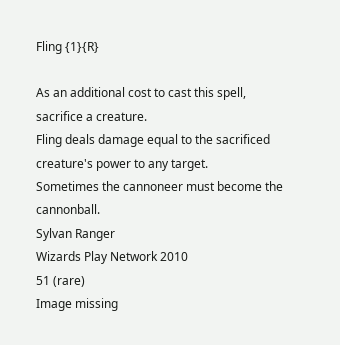Fling {1}{R}

As an additional cost to cast this spell, sacrifice a creature.
Fling deals damage equal to the sacrificed creature's power to any target.
Sometimes the cannoneer must become the cannonball.
Sylvan Ranger
Wizards Play Network 2010
51 (rare)
Image missing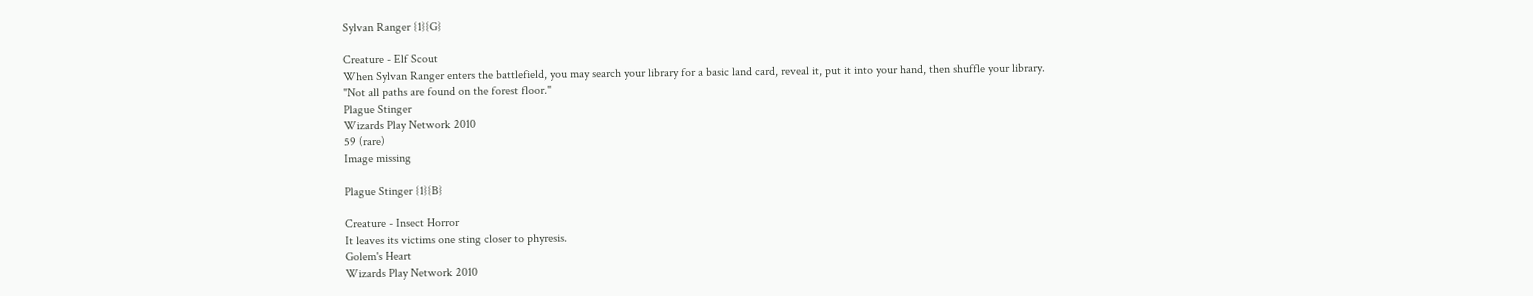Sylvan Ranger {1}{G}

Creature - Elf Scout
When Sylvan Ranger enters the battlefield, you may search your library for a basic land card, reveal it, put it into your hand, then shuffle your library.
"Not all paths are found on the forest floor."
Plague Stinger
Wizards Play Network 2010
59 (rare)
Image missing

Plague Stinger {1}{B}

Creature - Insect Horror
It leaves its victims one sting closer to phyresis.
Golem's Heart
Wizards Play Network 2010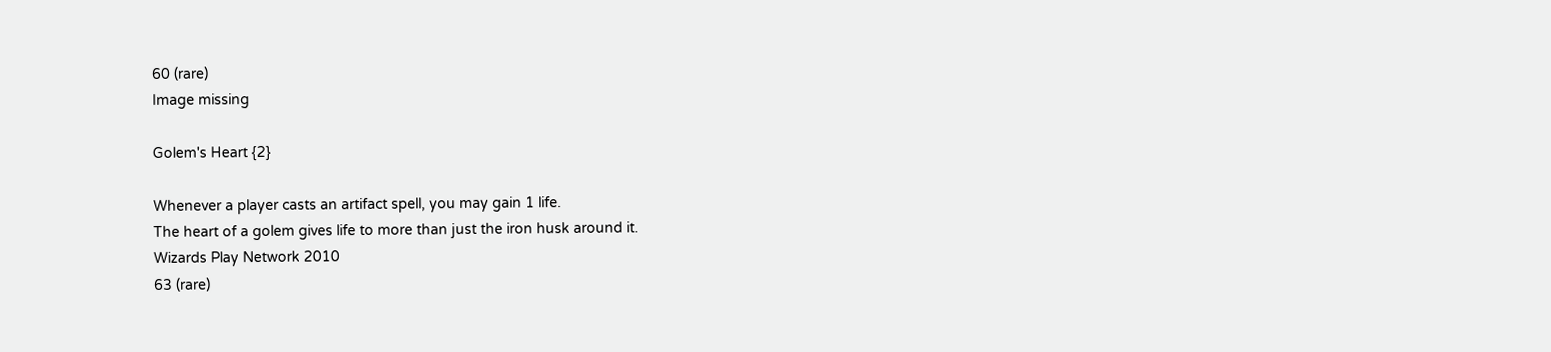60 (rare)
Image missing

Golem's Heart {2}

Whenever a player casts an artifact spell, you may gain 1 life.
The heart of a golem gives life to more than just the iron husk around it.
Wizards Play Network 2010
63 (rare)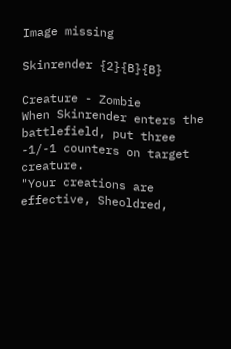Image missing

Skinrender {2}{B}{B}

Creature - Zombie
When Skinrender enters the battlefield, put three -1/-1 counters on target creature.
"Your creations are effective, Sheoldred,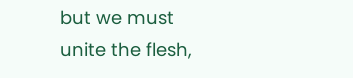but we must unite the flesh,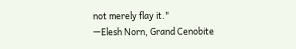not merely flay it."
—Elesh Norn, Grand Cenobite